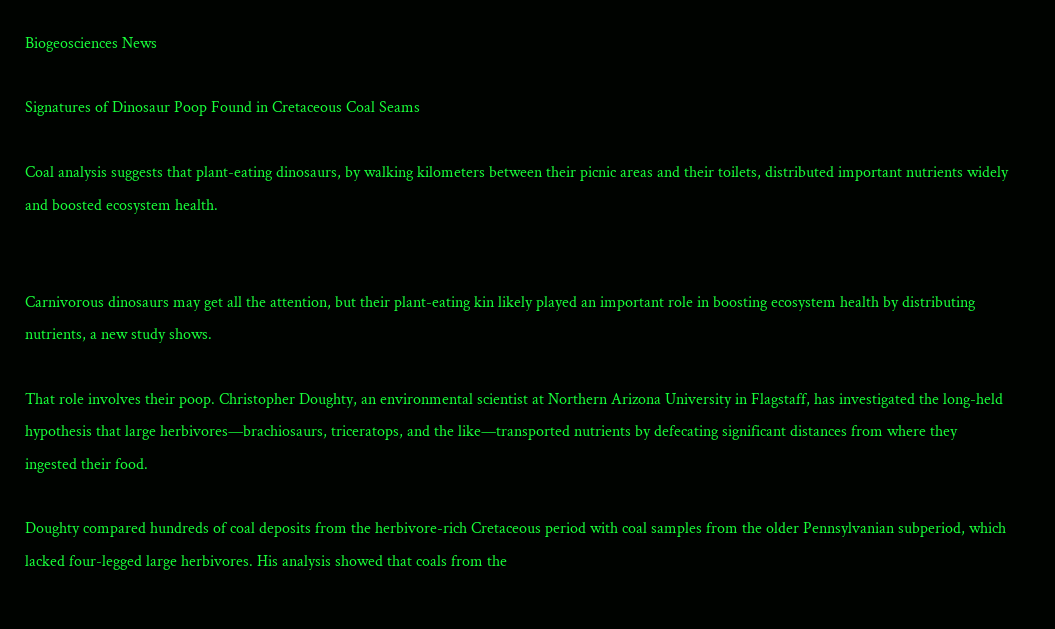Biogeosciences News

Signatures of Dinosaur Poop Found in Cretaceous Coal Seams

Coal analysis suggests that plant-eating dinosaurs, by walking kilometers between their picnic areas and their toilets, distributed important nutrients widely and boosted ecosystem health.


Carnivorous dinosaurs may get all the attention, but their plant-eating kin likely played an important role in boosting ecosystem health by distributing nutrients, a new study shows.

That role involves their poop. Christopher Doughty, an environmental scientist at Northern Arizona University in Flagstaff, has investigated the long-held hypothesis that large herbivores—brachiosaurs, triceratops, and the like—transported nutrients by defecating significant distances from where they ingested their food.

Doughty compared hundreds of coal deposits from the herbivore-rich Cretaceous period with coal samples from the older Pennsylvanian subperiod, which lacked four-legged large herbivores. His analysis showed that coals from the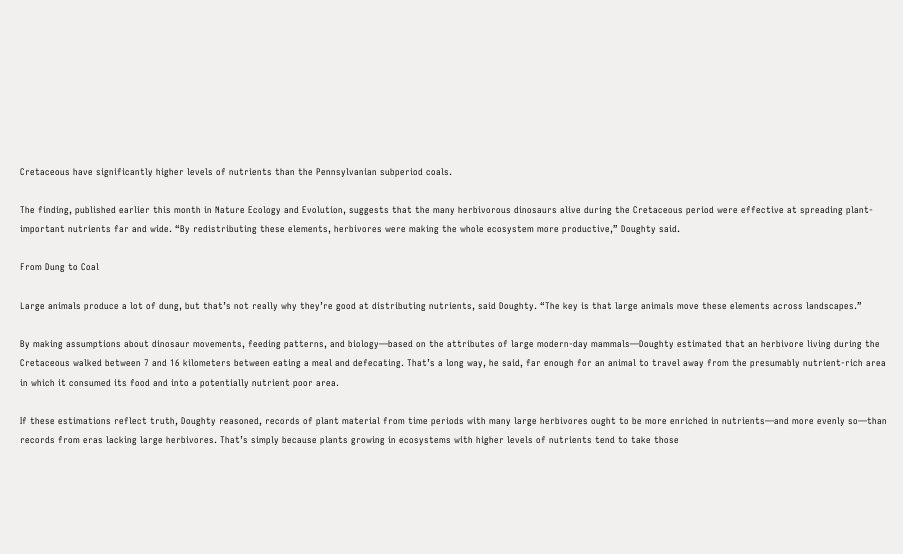Cretaceous have significantly higher levels of nutrients than the Pennsylvanian subperiod coals.

The finding, published earlier this month in Nature Ecology and Evolution, suggests that the many herbivorous dinosaurs alive during the Cretaceous period were effective at spreading plant-important nutrients far and wide. “By redistributing these elements, herbivores were making the whole ecosystem more productive,” Doughty said.

From Dung to Coal

Large animals produce a lot of dung, but that’s not really why they’re good at distributing nutrients, said Doughty. “The key is that large animals move these elements across landscapes.”

By making assumptions about dinosaur movements, feeding patterns, and biology—based on the attributes of large modern-day mammals—Doughty estimated that an herbivore living during the Cretaceous walked between 7 and 16 kilometers between eating a meal and defecating. That’s a long way, he said, far enough for an animal to travel away from the presumably nutrient-rich area in which it consumed its food and into a potentially nutrient poor area.

If these estimations reflect truth, Doughty reasoned, records of plant material from time periods with many large herbivores ought to be more enriched in nutrients—and more evenly so—than records from eras lacking large herbivores. That’s simply because plants growing in ecosystems with higher levels of nutrients tend to take those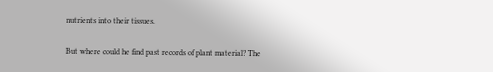nutrients into their tissues.

But where could he find past records of plant material? The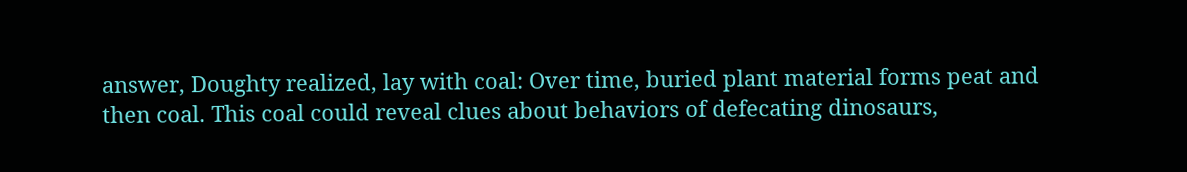answer, Doughty realized, lay with coal: Over time, buried plant material forms peat and then coal. This coal could reveal clues about behaviors of defecating dinosaurs,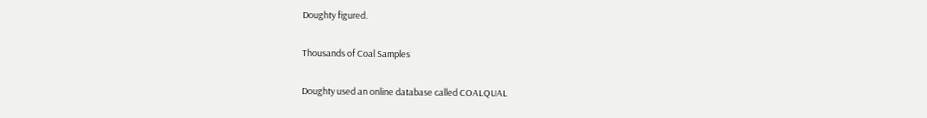Doughty figured.

Thousands of Coal Samples

Doughty used an online database called COALQUAL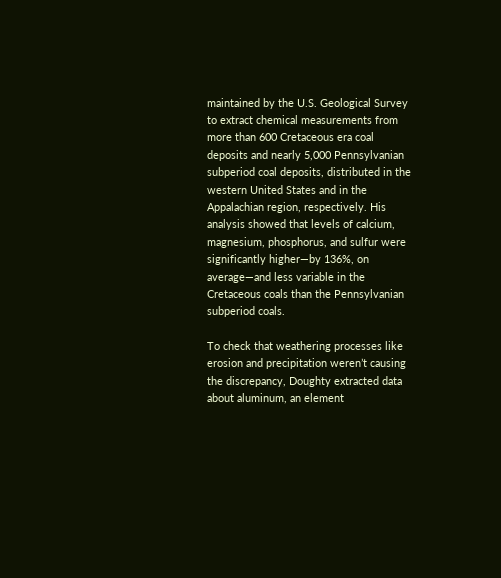maintained by the U.S. Geological Survey to extract chemical measurements from more than 600 Cretaceous era coal deposits and nearly 5,000 Pennsylvanian subperiod coal deposits, distributed in the western United States and in the Appalachian region, respectively. His analysis showed that levels of calcium, magnesium, phosphorus, and sulfur were significantly higher—by 136%, on average—and less variable in the Cretaceous coals than the Pennsylvanian subperiod coals.

To check that weathering processes like erosion and precipitation weren’t causing the discrepancy, Doughty extracted data about aluminum, an element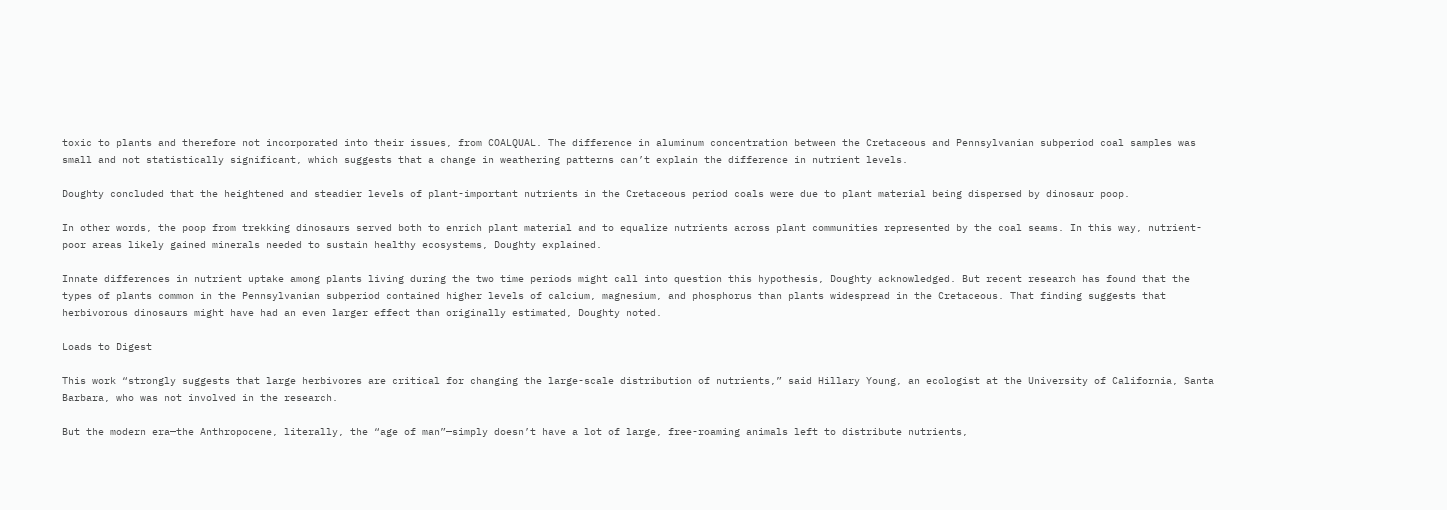toxic to plants and therefore not incorporated into their issues, from COALQUAL. The difference in aluminum concentration between the Cretaceous and Pennsylvanian subperiod coal samples was small and not statistically significant, which suggests that a change in weathering patterns can’t explain the difference in nutrient levels.

Doughty concluded that the heightened and steadier levels of plant-important nutrients in the Cretaceous period coals were due to plant material being dispersed by dinosaur poop.

In other words, the poop from trekking dinosaurs served both to enrich plant material and to equalize nutrients across plant communities represented by the coal seams. In this way, nutrient-poor areas likely gained minerals needed to sustain healthy ecosystems, Doughty explained.

Innate differences in nutrient uptake among plants living during the two time periods might call into question this hypothesis, Doughty acknowledged. But recent research has found that the types of plants common in the Pennsylvanian subperiod contained higher levels of calcium, magnesium, and phosphorus than plants widespread in the Cretaceous. That finding suggests that herbivorous dinosaurs might have had an even larger effect than originally estimated, Doughty noted.

Loads to Digest

This work “strongly suggests that large herbivores are critical for changing the large-scale distribution of nutrients,” said Hillary Young, an ecologist at the University of California, Santa Barbara, who was not involved in the research.

But the modern era—the Anthropocene, literally, the “age of man”—simply doesn’t have a lot of large, free-roaming animals left to distribute nutrients,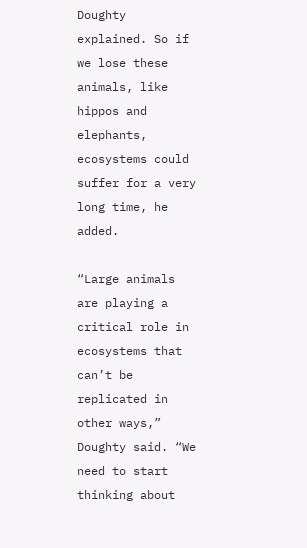Doughty explained. So if we lose these animals, like hippos and elephants, ecosystems could suffer for a very long time, he added.

“Large animals are playing a critical role in ecosystems that can’t be replicated in other ways,” Doughty said. “We need to start thinking about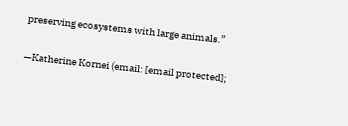preserving ecosystems with large animals.”

—Katherine Kornei (email: [email protected];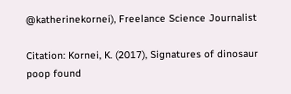@katherinekornei), Freelance Science Journalist

Citation: Kornei, K. (2017), Signatures of dinosaur poop found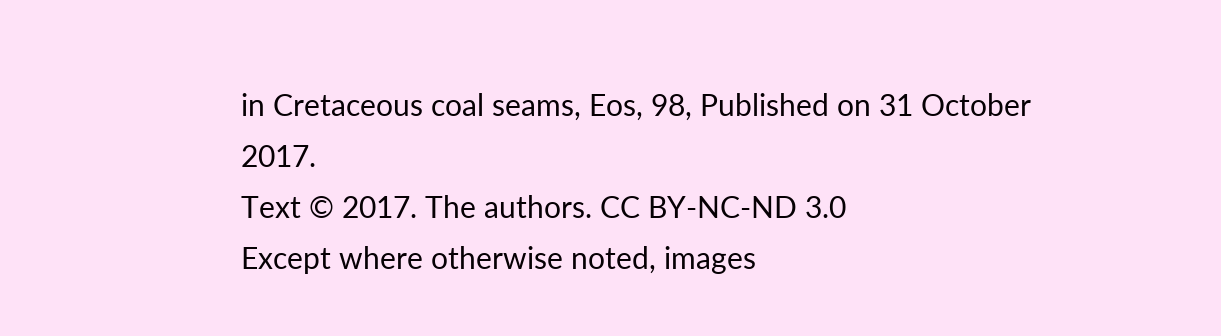in Cretaceous coal seams, Eos, 98, Published on 31 October 2017.
Text © 2017. The authors. CC BY-NC-ND 3.0
Except where otherwise noted, images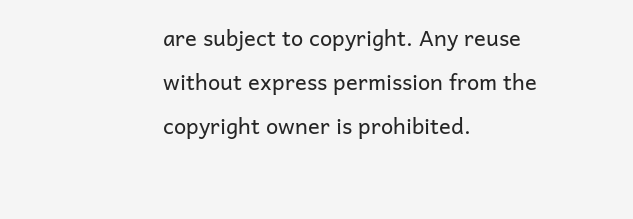are subject to copyright. Any reuse without express permission from the copyright owner is prohibited.